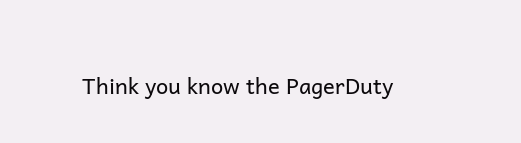Think you know the PagerDuty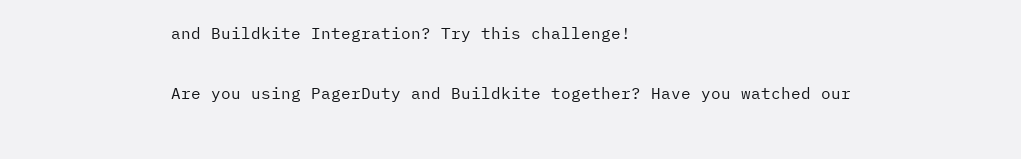and Buildkite Integration? Try this challenge!

Are you using PagerDuty and Buildkite together? Have you watched our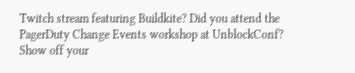Twitch stream featuring Buildkite? Did you attend the PagerDuty Change Events workshop at UnblockConf? Show off your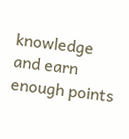knowledge and earn enough points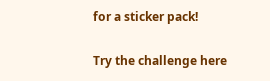for a sticker pack!

Try the challenge here